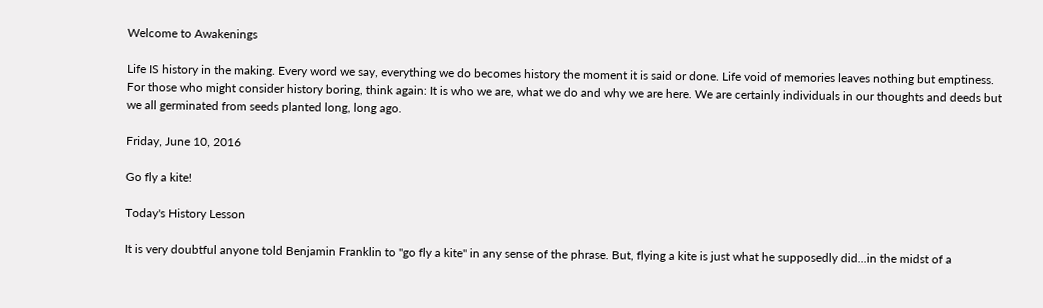Welcome to Awakenings

Life IS history in the making. Every word we say, everything we do becomes history the moment it is said or done. Life void of memories leaves nothing but emptiness. For those who might consider history boring, think again: It is who we are, what we do and why we are here. We are certainly individuals in our thoughts and deeds but we all germinated from seeds planted long, long ago.

Friday, June 10, 2016

Go fly a kite!

Today's History Lesson

It is very doubtful anyone told Benjamin Franklin to "go fly a kite" in any sense of the phrase. But, flying a kite is just what he supposedly did...in the midst of a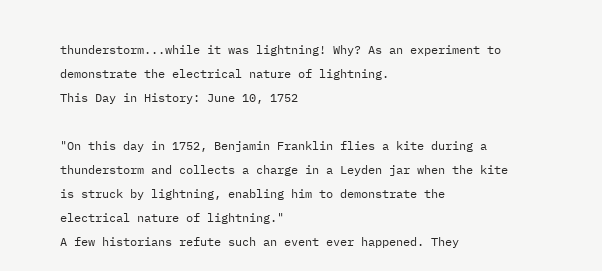thunderstorm...while it was lightning! Why? As an experiment to demonstrate the electrical nature of lightning.
This Day in History: June 10, 1752

"On this day in 1752, Benjamin Franklin flies a kite during a thunderstorm and collects a charge in a Leyden jar when the kite is struck by lightning, enabling him to demonstrate the electrical nature of lightning."
A few historians refute such an event ever happened. They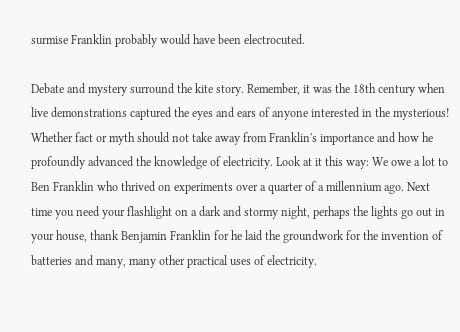surmise Franklin probably would have been electrocuted.

Debate and mystery surround the kite story. Remember, it was the 18th century when live demonstrations captured the eyes and ears of anyone interested in the mysterious! Whether fact or myth should not take away from Franklin's importance and how he profoundly advanced the knowledge of electricity. Look at it this way: We owe a lot to Ben Franklin who thrived on experiments over a quarter of a millennium ago. Next time you need your flashlight on a dark and stormy night, perhaps the lights go out in your house, thank Benjamin Franklin for he laid the groundwork for the invention of batteries and many, many other practical uses of electricity.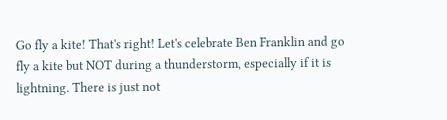Go fly a kite! That's right! Let's celebrate Ben Franklin and go fly a kite but NOT during a thunderstorm, especially if it is lightning. There is just not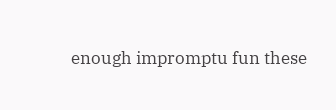enough impromptu fun these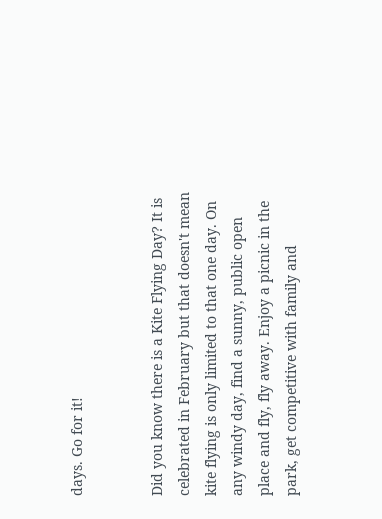days. Go for it!


Did you know there is a Kite Flying Day? It is celebrated in February but that doesn't mean kite flying is only limited to that one day. On any windy day, find a sunny, public open place and fly, fly away. Enjoy a picnic in the park, get competitive with family and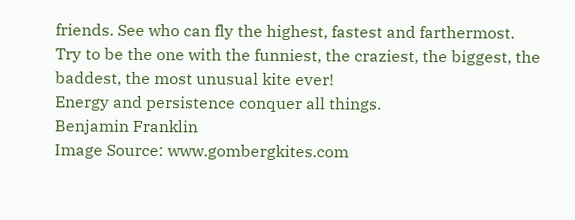friends. See who can fly the highest, fastest and farthermost. Try to be the one with the funniest, the craziest, the biggest, the baddest, the most unusual kite ever!
Energy and persistence conquer all things.
Benjamin Franklin
Image Source: www.gombergkites.com